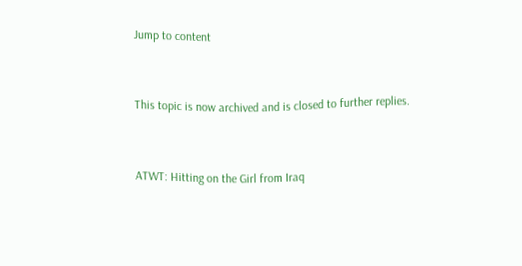Jump to content


This topic is now archived and is closed to further replies.


ATWT: Hitting on the Girl from Iraq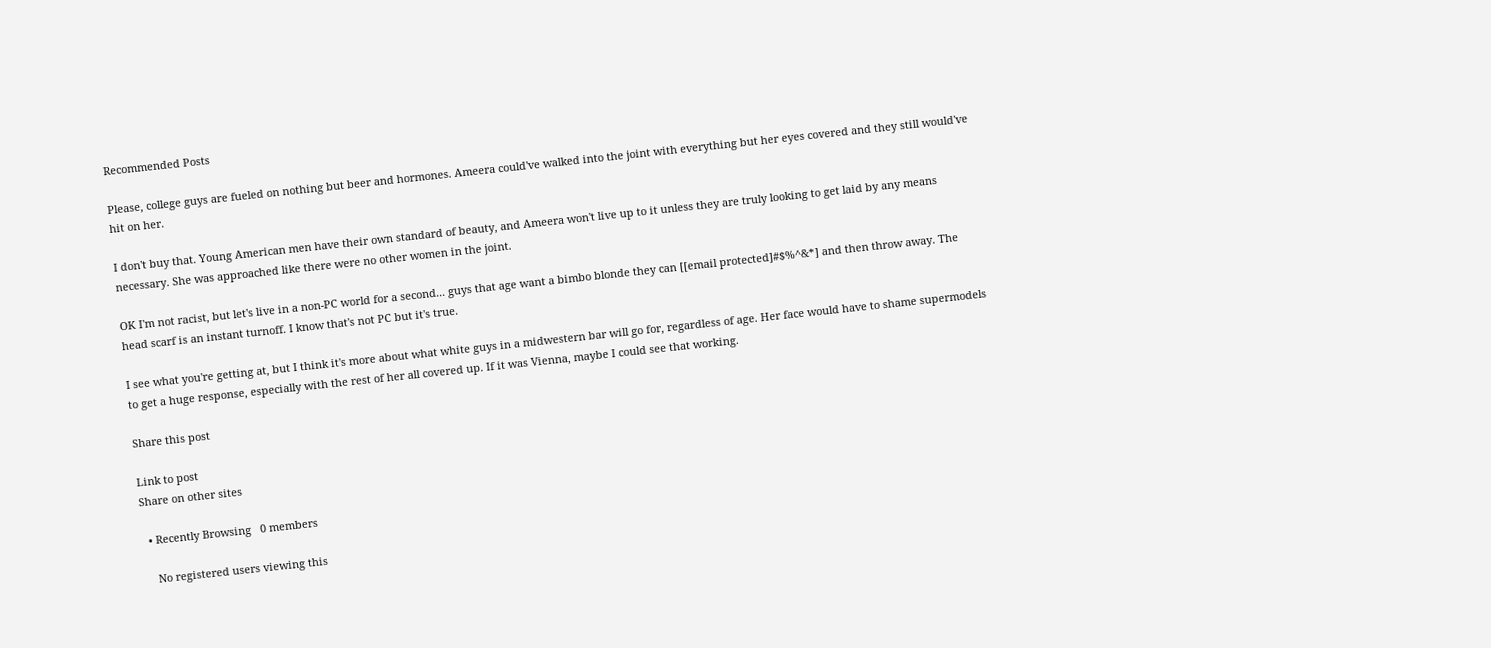Recommended Posts

Please, college guys are fueled on nothing but beer and hormones. Ameera could've walked into the joint with everything but her eyes covered and they still would've hit on her.

I don't buy that. Young American men have their own standard of beauty, and Ameera won't live up to it unless they are truly looking to get laid by any means necessary. She was approached like there were no other women in the joint.

OK I'm not racist, but let's live in a non-PC world for a second... guys that age want a bimbo blonde they can [[email protected]#$%^&*] and then throw away. The head scarf is an instant turnoff. I know that's not PC but it's true.

I see what you're getting at, but I think it's more about what white guys in a midwestern bar will go for, regardless of age. Her face would have to shame supermodels to get a huge response, especially with the rest of her all covered up. If it was Vienna, maybe I could see that working.

Share this post

Link to post
Share on other sites

  • Recently Browsing   0 members

    No registered users viewing this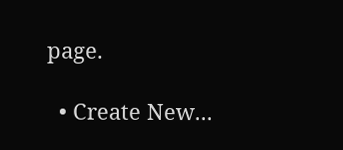page.

  • Create New...